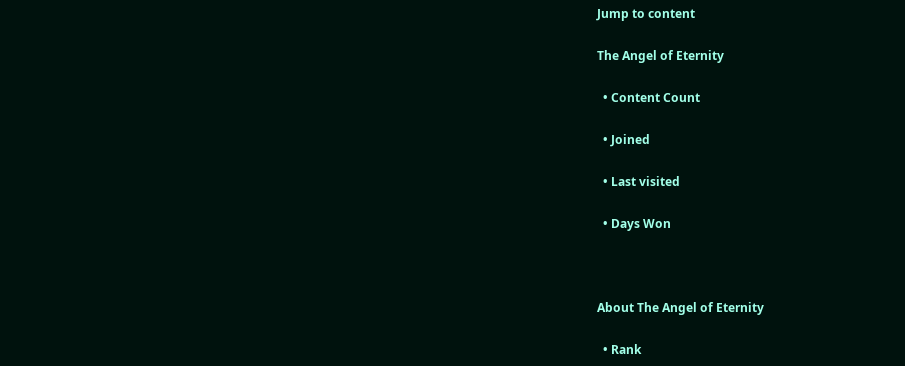Jump to content

The Angel of Eternity

  • Content Count

  • Joined

  • Last visited

  • Days Won



About The Angel of Eternity

  • Rank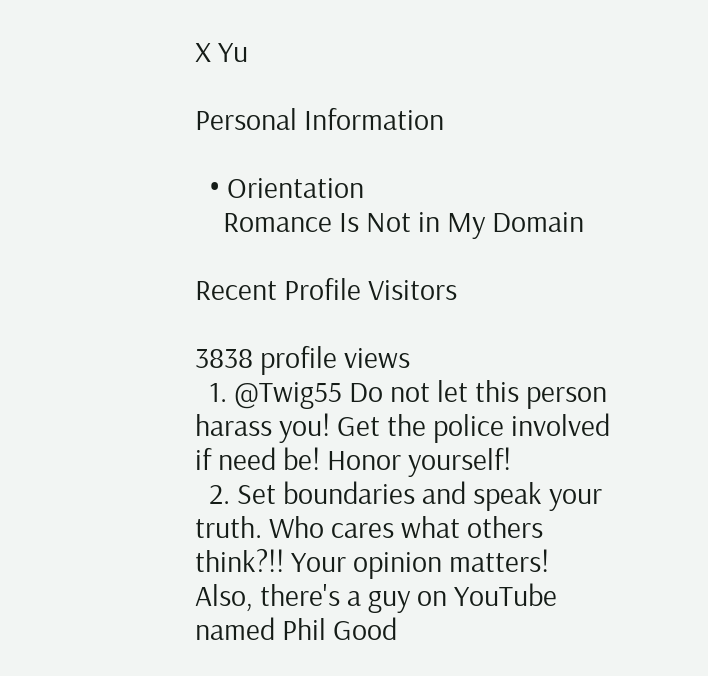X Yu

Personal Information

  • Orientation
    Romance Is Not in My Domain

Recent Profile Visitors

3838 profile views
  1. @Twig55 Do not let this person harass you! Get the police involved if need be! Honor yourself!
  2. Set boundaries and speak your truth. Who cares what others think?!! Your opinion matters! Also, there's a guy on YouTube named Phil Good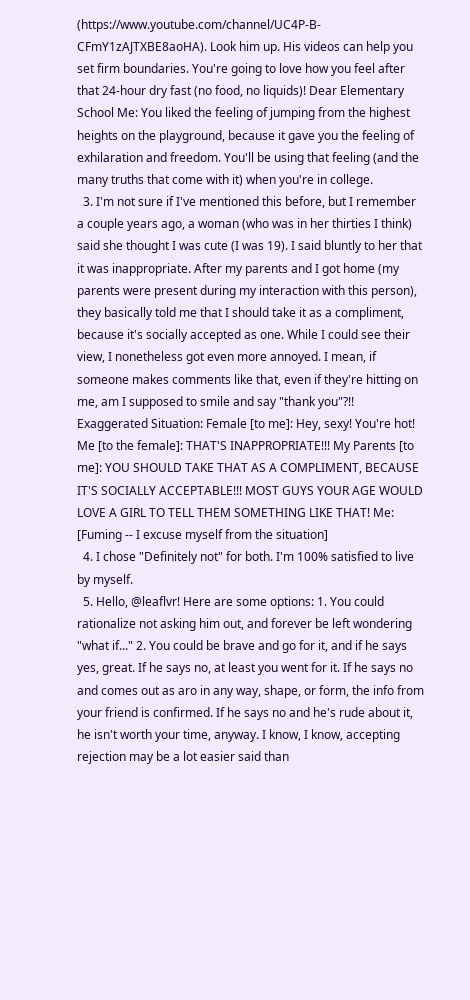(https://www.youtube.com/channel/UC4P-B-CFmY1zAJTXBE8aoHA). Look him up. His videos can help you set firm boundaries. You're going to love how you feel after that 24-hour dry fast (no food, no liquids)! Dear Elementary School Me: You liked the feeling of jumping from the highest heights on the playground, because it gave you the feeling of exhilaration and freedom. You'll be using that feeling (and the many truths that come with it) when you're in college.
  3. I'm not sure if I've mentioned this before, but I remember a couple years ago, a woman (who was in her thirties I think) said she thought I was cute (I was 19). I said bluntly to her that it was inappropriate. After my parents and I got home (my parents were present during my interaction with this person), they basically told me that I should take it as a compliment, because it's socially accepted as one. While I could see their view, I nonetheless got even more annoyed. I mean, if someone makes comments like that, even if they're hitting on me, am I supposed to smile and say "thank you"?!! Exaggerated Situation: Female [to me]: Hey, sexy! You're hot! Me [to the female]: THAT'S INAPPROPRIATE!!! My Parents [to me]: YOU SHOULD TAKE THAT AS A COMPLIMENT, BECAUSE IT'S SOCIALLY ACCEPTABLE!!! MOST GUYS YOUR AGE WOULD LOVE A GIRL TO TELL THEM SOMETHING LIKE THAT! Me: [Fuming -- I excuse myself from the situation]
  4. I chose "Definitely not" for both. I'm 100% satisfied to live by myself.
  5. Hello, @leaflvr! Here are some options: 1. You could rationalize not asking him out, and forever be left wondering "what if..." 2. You could be brave and go for it, and if he says yes, great. If he says no, at least you went for it. If he says no and comes out as aro in any way, shape, or form, the info from your friend is confirmed. If he says no and he's rude about it, he isn't worth your time, anyway. I know, I know, accepting rejection may be a lot easier said than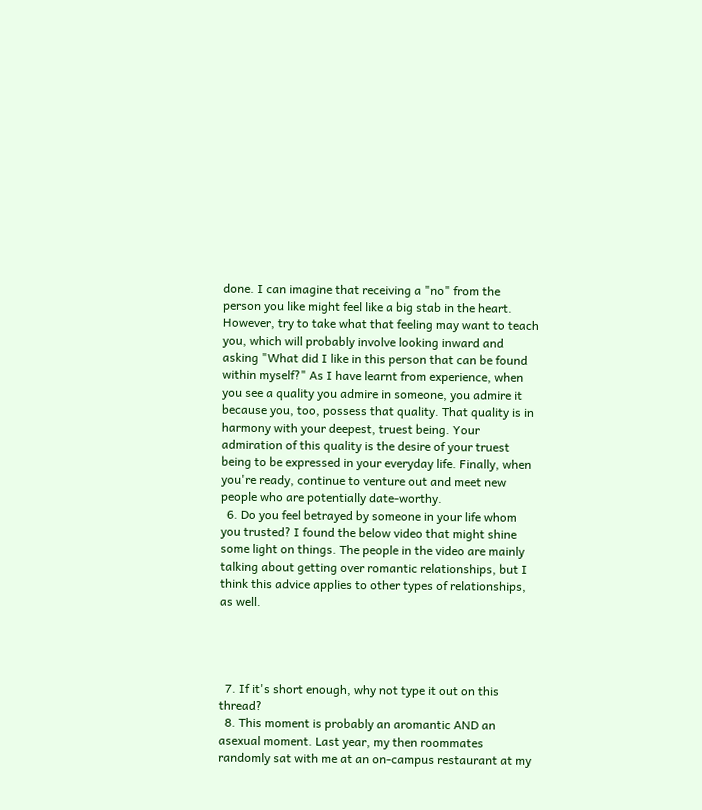done. I can imagine that receiving a "no" from the person you like might feel like a big stab in the heart. However, try to take what that feeling may want to teach you, which will probably involve looking inward and asking "What did I like in this person that can be found within myself?" As I have learnt from experience, when you see a quality you admire in someone, you admire it because you, too, possess that quality. That quality is in harmony with your deepest, truest being. Your admiration of this quality is the desire of your truest being to be expressed in your everyday life. Finally, when you're ready, continue to venture out and meet new people who are potentially date-worthy.
  6. Do you feel betrayed by someone in your life whom you trusted? I found the below video that might shine some light on things. The people in the video are mainly talking about getting over romantic relationships, but I think this advice applies to other types of relationships, as well.




  7. If it's short enough, why not type it out on this thread?
  8. This moment is probably an aromantic AND an asexual moment. Last year, my then roommates randomly sat with me at an on-campus restaurant at my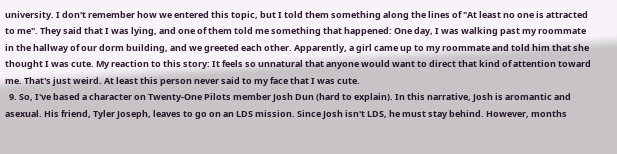university. I don't remember how we entered this topic, but I told them something along the lines of "At least no one is attracted to me". They said that I was lying, and one of them told me something that happened: One day, I was walking past my roommate in the hallway of our dorm building, and we greeted each other. Apparently, a girl came up to my roommate and told him that she thought I was cute. My reaction to this story: It feels so unnatural that anyone would want to direct that kind of attention toward me. That's just weird. At least this person never said to my face that I was cute.
  9. So, I've based a character on Twenty-One Pilots member Josh Dun (hard to explain). In this narrative, Josh is aromantic and asexual. His friend, Tyler Joseph, leaves to go on an LDS mission. Since Josh isn't LDS, he must stay behind. However, months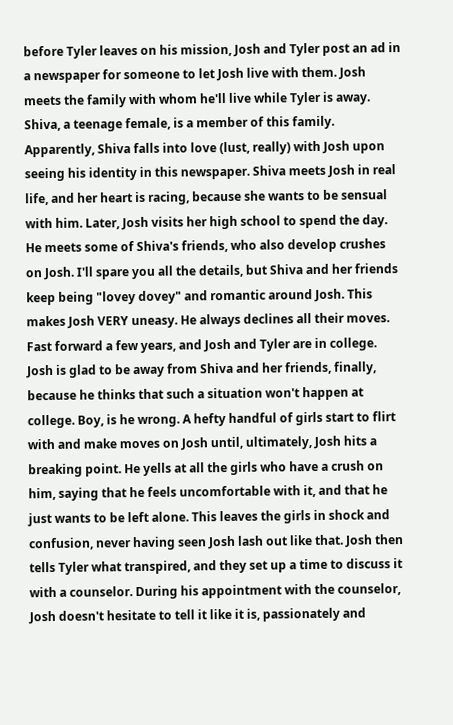before Tyler leaves on his mission, Josh and Tyler post an ad in a newspaper for someone to let Josh live with them. Josh meets the family with whom he'll live while Tyler is away. Shiva, a teenage female, is a member of this family. Apparently, Shiva falls into love (lust, really) with Josh upon seeing his identity in this newspaper. Shiva meets Josh in real life, and her heart is racing, because she wants to be sensual with him. Later, Josh visits her high school to spend the day. He meets some of Shiva's friends, who also develop crushes on Josh. I'll spare you all the details, but Shiva and her friends keep being "lovey dovey" and romantic around Josh. This makes Josh VERY uneasy. He always declines all their moves. Fast forward a few years, and Josh and Tyler are in college. Josh is glad to be away from Shiva and her friends, finally, because he thinks that such a situation won't happen at college. Boy, is he wrong. A hefty handful of girls start to flirt with and make moves on Josh until, ultimately, Josh hits a breaking point. He yells at all the girls who have a crush on him, saying that he feels uncomfortable with it, and that he just wants to be left alone. This leaves the girls in shock and confusion, never having seen Josh lash out like that. Josh then tells Tyler what transpired, and they set up a time to discuss it with a counselor. During his appointment with the counselor, Josh doesn't hesitate to tell it like it is, passionately and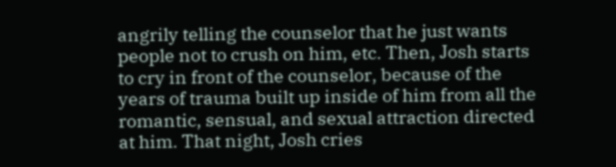angrily telling the counselor that he just wants people not to crush on him, etc. Then, Josh starts to cry in front of the counselor, because of the years of trauma built up inside of him from all the romantic, sensual, and sexual attraction directed at him. That night, Josh cries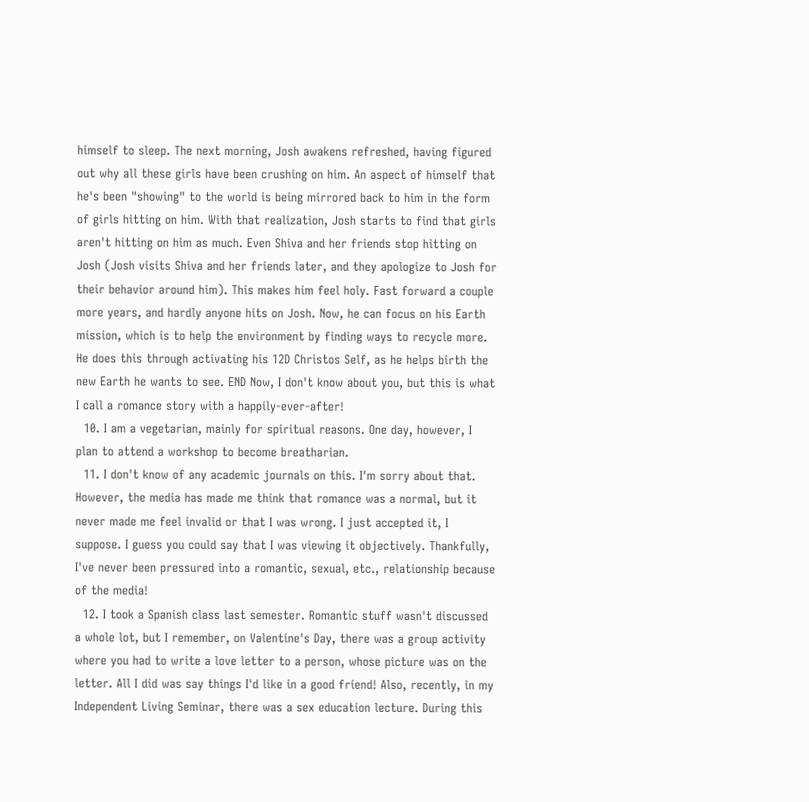himself to sleep. The next morning, Josh awakens refreshed, having figured out why all these girls have been crushing on him. An aspect of himself that he's been "showing" to the world is being mirrored back to him in the form of girls hitting on him. With that realization, Josh starts to find that girls aren't hitting on him as much. Even Shiva and her friends stop hitting on Josh (Josh visits Shiva and her friends later, and they apologize to Josh for their behavior around him). This makes him feel holy. Fast forward a couple more years, and hardly anyone hits on Josh. Now, he can focus on his Earth mission, which is to help the environment by finding ways to recycle more. He does this through activating his 12D Christos Self, as he helps birth the new Earth he wants to see. END Now, I don't know about you, but this is what I call a romance story with a happily-ever-after!
  10. I am a vegetarian, mainly for spiritual reasons. One day, however, I plan to attend a workshop to become breatharian.
  11. I don't know of any academic journals on this. I'm sorry about that. However, the media has made me think that romance was a normal, but it never made me feel invalid or that I was wrong. I just accepted it, I suppose. I guess you could say that I was viewing it objectively. Thankfully, I've never been pressured into a romantic, sexual, etc., relationship because of the media!
  12. I took a Spanish class last semester. Romantic stuff wasn't discussed a whole lot, but I remember, on Valentine's Day, there was a group activity where you had to write a love letter to a person, whose picture was on the letter. All I did was say things I'd like in a good friend! Also, recently, in my Independent Living Seminar, there was a sex education lecture. During this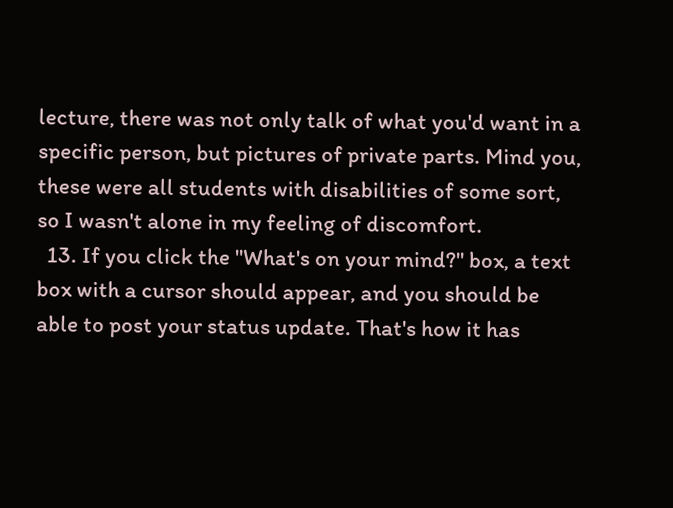lecture, there was not only talk of what you'd want in a specific person, but pictures of private parts. Mind you, these were all students with disabilities of some sort, so I wasn't alone in my feeling of discomfort.
  13. If you click the "What's on your mind?" box, a text box with a cursor should appear, and you should be able to post your status update. That's how it has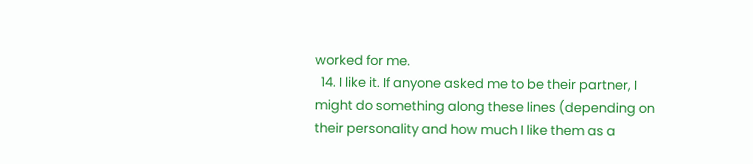worked for me.
  14. I like it. If anyone asked me to be their partner, I might do something along these lines (depending on their personality and how much I like them as a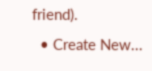friend).
  • Create New...